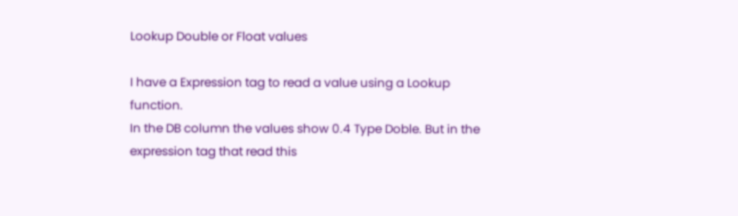Lookup Double or Float values

I have a Expression tag to read a value using a Lookup function.
In the DB column the values show 0.4 Type Doble. But in the expression tag that read this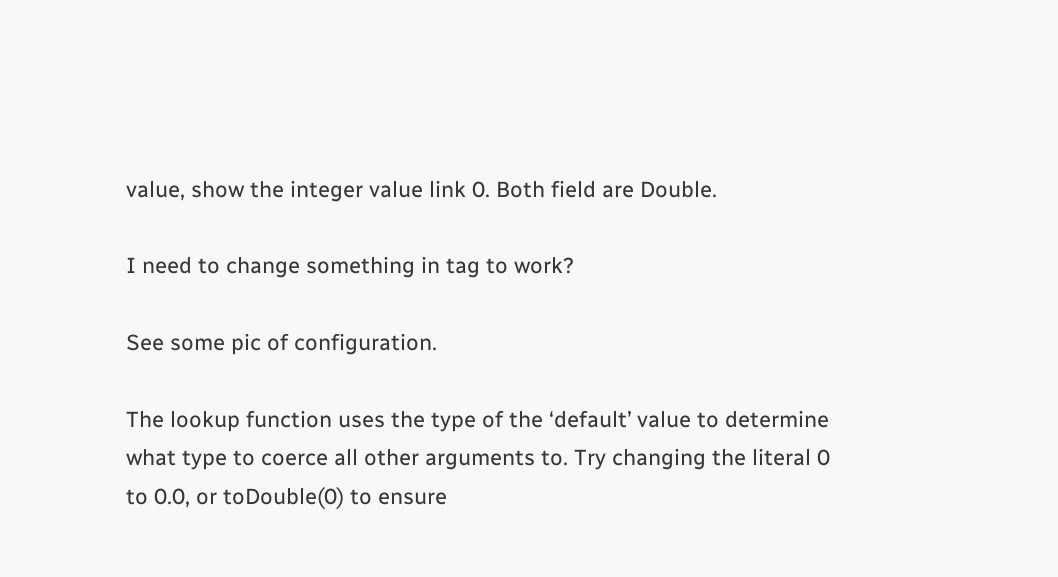value, show the integer value link 0. Both field are Double.

I need to change something in tag to work?

See some pic of configuration.

The lookup function uses the type of the ‘default’ value to determine what type to coerce all other arguments to. Try changing the literal 0 to 0.0, or toDouble(0) to ensure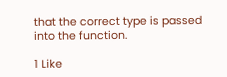that the correct type is passed into the function.

1 Like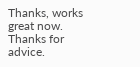Thanks, works great now. Thanks for advice.